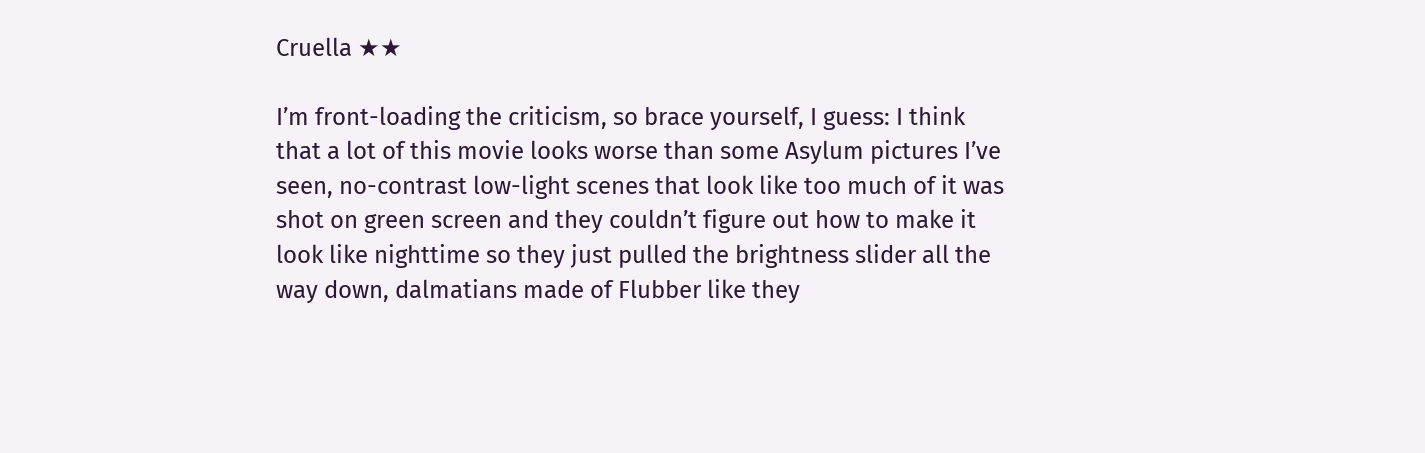Cruella ★★

I’m front-loading the criticism, so brace yourself, I guess: I think that a lot of this movie looks worse than some Asylum pictures I’ve seen, no-contrast low-light scenes that look like too much of it was shot on green screen and they couldn’t figure out how to make it look like nighttime so they just pulled the brightness slider all the way down, dalmatians made of Flubber like they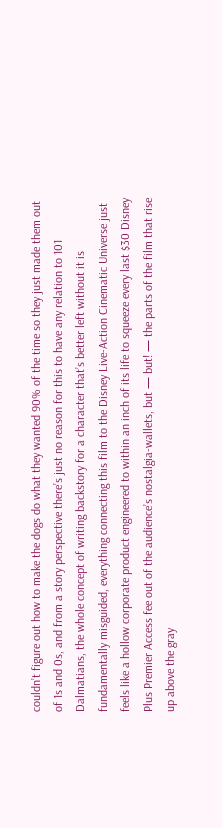couldn’t figure out how to make the dogs do what they wanted 90% of the time so they just made them out of 1s and 0s, and from a story perspective there’s just no reason for this to have any relation to 101 Dalmatians, the whole concept of writing backstory for a character that’s better left without it is fundamentally misguided, everything connecting this film to the Disney Live-Action Cinematic Universe just feels like a hollow corporate product engineered to within an inch of its life to squeeze every last $30 Disney Plus Premier Access fee out of the audience’s nostalgia-wallets, but — but! — the parts of the film that rise up above the gray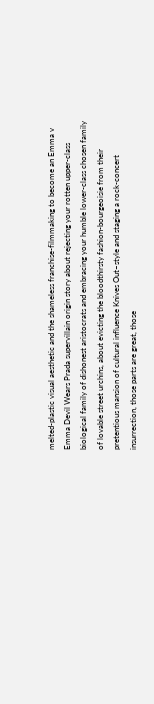melted-plastic visual aesthetic and the shameless franchise-filmmaking to become an Emma v Emma Devil Wears Prada supervillain origin story about rejecting your rotten upper-class biological family of dishonest aristocrats and embracing your humble lower-class chosen family of lovable street urchins, about evicting the bloodthirsty fashion-bourgeoisie from their pretentious mansion of cultural influence Knives Out–style and staging a rock-concert insurrection, those parts are great, those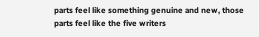parts feel like something genuine and new, those parts feel like the five writers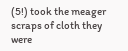(5!) took the meager scraps of cloth they were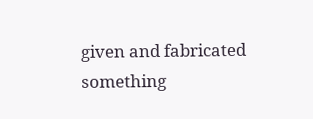given and fabricated something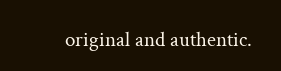original and authentic.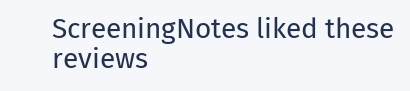ScreeningNotes liked these reviews